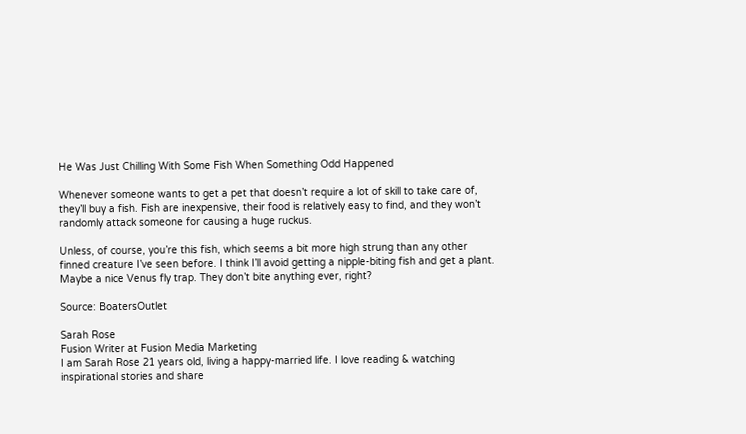He Was Just Chilling With Some Fish When Something Odd Happened

Whenever someone wants to get a pet that doesn’t require a lot of skill to take care of, they’ll buy a fish. Fish are inexpensive, their food is relatively easy to find, and they won’t randomly attack someone for causing a huge ruckus.

Unless, of course, you’re this fish, which seems a bit more high strung than any other finned creature I’ve seen before. I think I’ll avoid getting a nipple-biting fish and get a plant. Maybe a nice Venus fly trap. They don’t bite anything ever, right?

Source: BoatersOutlet

Sarah Rose
Fusion Writer at Fusion Media Marketing
I am Sarah Rose 21 years old, living a happy-married life. I love reading & watching inspirational stories and share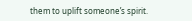them to uplift someone’s spirit.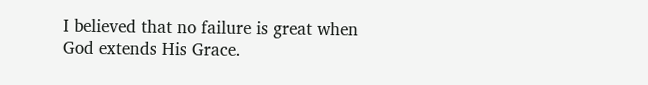I believed that no failure is great when God extends His Grace.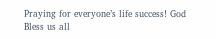Praying for everyone’s life success! God Bless us all